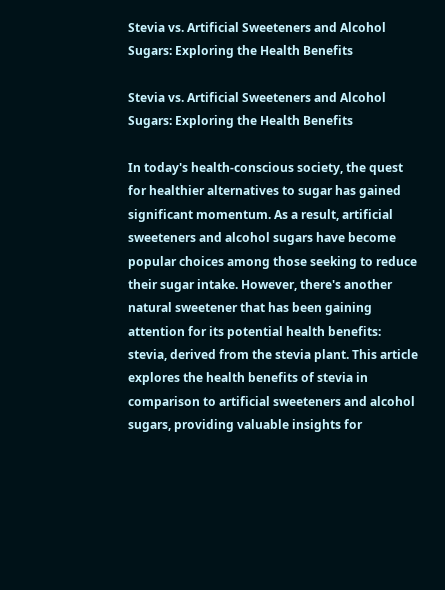Stevia vs. Artificial Sweeteners and Alcohol Sugars: Exploring the Health Benefits

Stevia vs. Artificial Sweeteners and Alcohol Sugars: Exploring the Health Benefits

In today's health-conscious society, the quest for healthier alternatives to sugar has gained significant momentum. As a result, artificial sweeteners and alcohol sugars have become popular choices among those seeking to reduce their sugar intake. However, there's another natural sweetener that has been gaining attention for its potential health benefits: stevia, derived from the stevia plant. This article explores the health benefits of stevia in comparison to artificial sweeteners and alcohol sugars, providing valuable insights for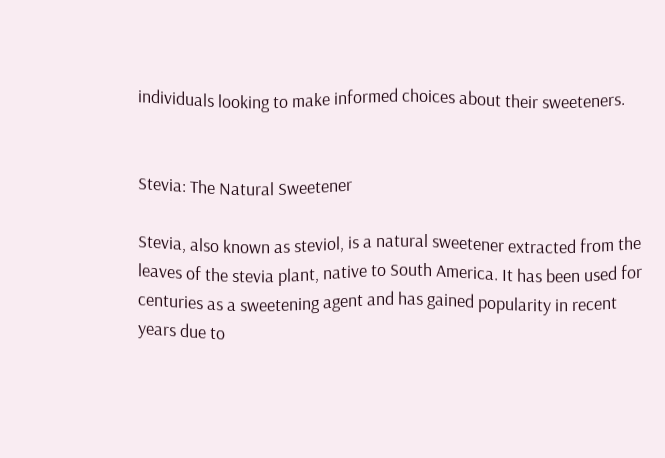individuals looking to make informed choices about their sweeteners.


Stevia: The Natural Sweetener

Stevia, also known as steviol, is a natural sweetener extracted from the leaves of the stevia plant, native to South America. It has been used for centuries as a sweetening agent and has gained popularity in recent years due to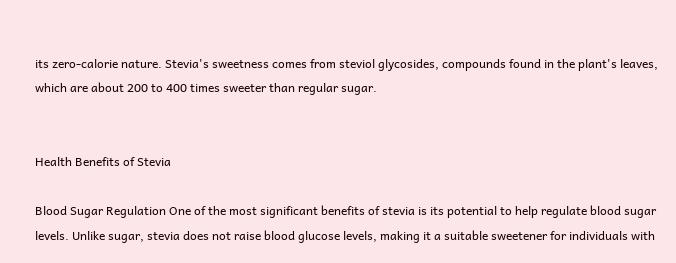its zero-calorie nature. Stevia's sweetness comes from steviol glycosides, compounds found in the plant's leaves, which are about 200 to 400 times sweeter than regular sugar.


Health Benefits of Stevia

Blood Sugar Regulation One of the most significant benefits of stevia is its potential to help regulate blood sugar levels. Unlike sugar, stevia does not raise blood glucose levels, making it a suitable sweetener for individuals with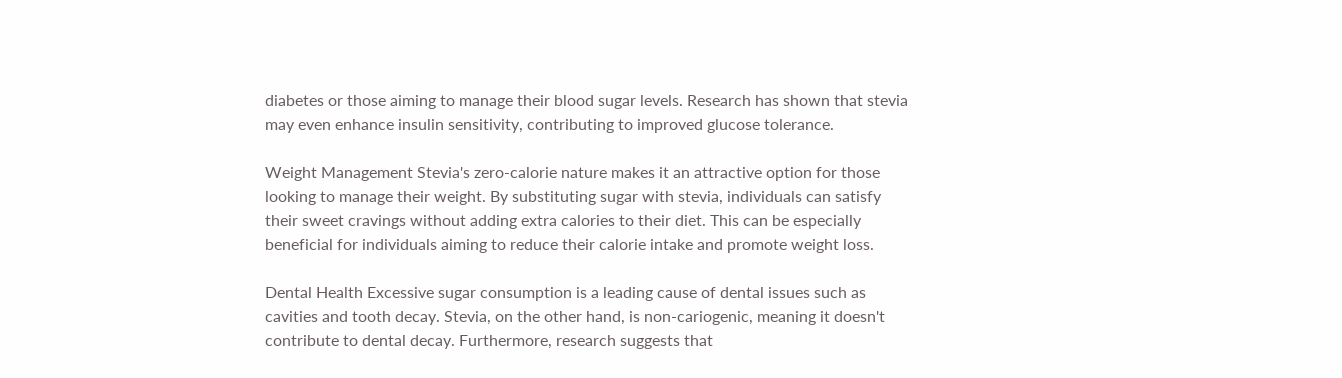diabetes or those aiming to manage their blood sugar levels. Research has shown that stevia may even enhance insulin sensitivity, contributing to improved glucose tolerance.

Weight Management Stevia's zero-calorie nature makes it an attractive option for those looking to manage their weight. By substituting sugar with stevia, individuals can satisfy their sweet cravings without adding extra calories to their diet. This can be especially beneficial for individuals aiming to reduce their calorie intake and promote weight loss.

Dental Health Excessive sugar consumption is a leading cause of dental issues such as cavities and tooth decay. Stevia, on the other hand, is non-cariogenic, meaning it doesn't contribute to dental decay. Furthermore, research suggests that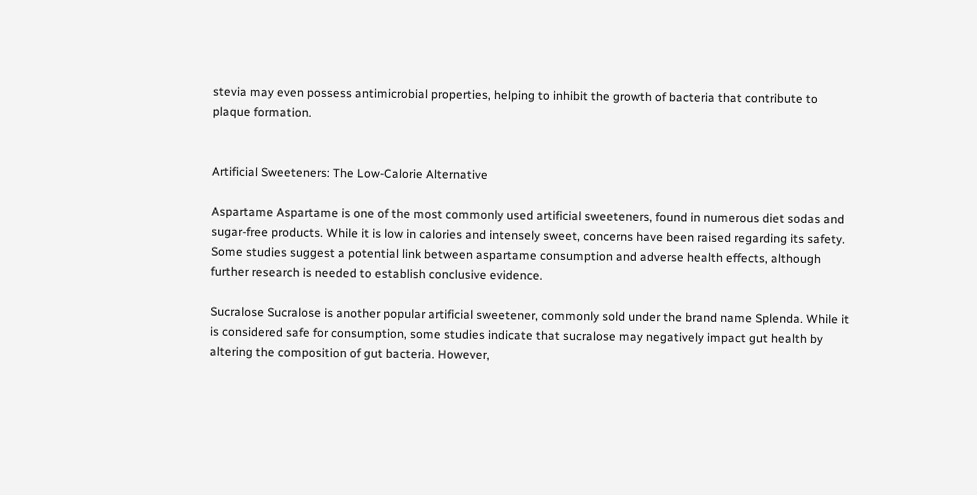stevia may even possess antimicrobial properties, helping to inhibit the growth of bacteria that contribute to plaque formation.


Artificial Sweeteners: The Low-Calorie Alternative

Aspartame Aspartame is one of the most commonly used artificial sweeteners, found in numerous diet sodas and sugar-free products. While it is low in calories and intensely sweet, concerns have been raised regarding its safety. Some studies suggest a potential link between aspartame consumption and adverse health effects, although further research is needed to establish conclusive evidence.

Sucralose Sucralose is another popular artificial sweetener, commonly sold under the brand name Splenda. While it is considered safe for consumption, some studies indicate that sucralose may negatively impact gut health by altering the composition of gut bacteria. However,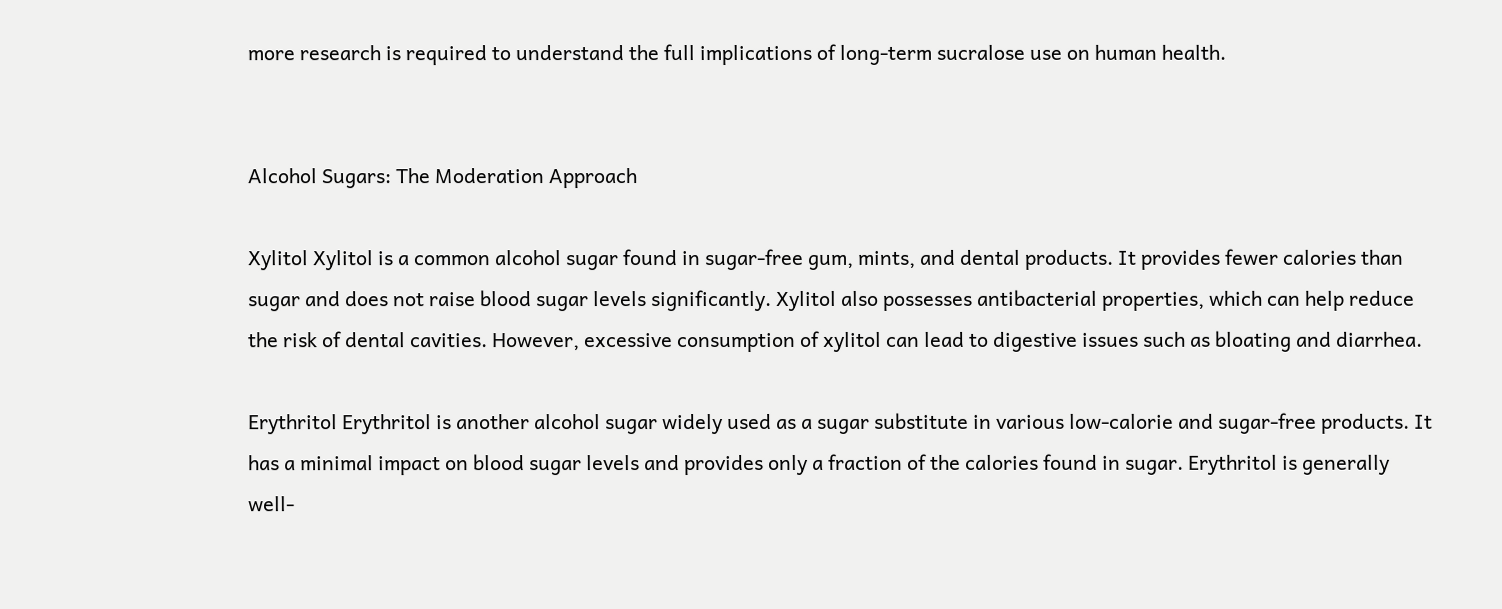more research is required to understand the full implications of long-term sucralose use on human health.


Alcohol Sugars: The Moderation Approach

Xylitol Xylitol is a common alcohol sugar found in sugar-free gum, mints, and dental products. It provides fewer calories than sugar and does not raise blood sugar levels significantly. Xylitol also possesses antibacterial properties, which can help reduce the risk of dental cavities. However, excessive consumption of xylitol can lead to digestive issues such as bloating and diarrhea.

Erythritol Erythritol is another alcohol sugar widely used as a sugar substitute in various low-calorie and sugar-free products. It has a minimal impact on blood sugar levels and provides only a fraction of the calories found in sugar. Erythritol is generally well-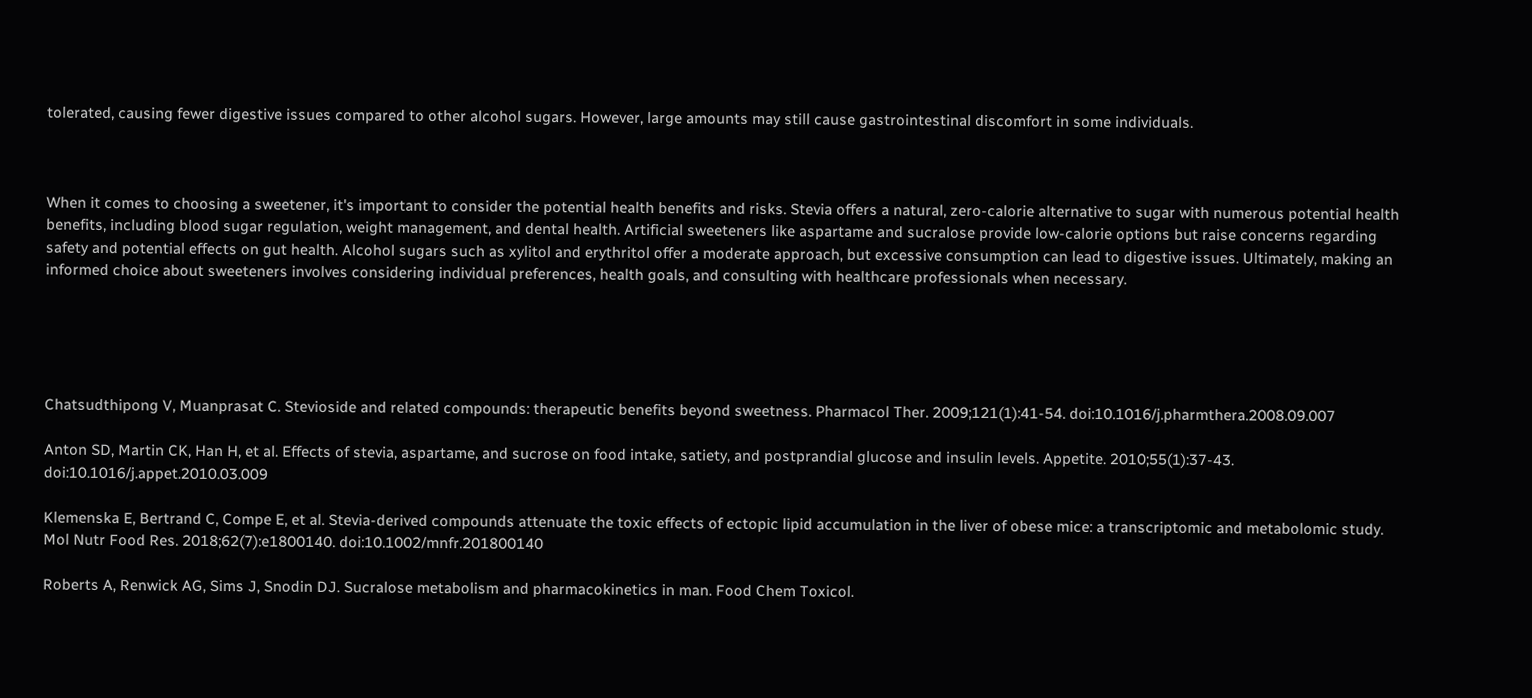tolerated, causing fewer digestive issues compared to other alcohol sugars. However, large amounts may still cause gastrointestinal discomfort in some individuals.



When it comes to choosing a sweetener, it's important to consider the potential health benefits and risks. Stevia offers a natural, zero-calorie alternative to sugar with numerous potential health benefits, including blood sugar regulation, weight management, and dental health. Artificial sweeteners like aspartame and sucralose provide low-calorie options but raise concerns regarding safety and potential effects on gut health. Alcohol sugars such as xylitol and erythritol offer a moderate approach, but excessive consumption can lead to digestive issues. Ultimately, making an informed choice about sweeteners involves considering individual preferences, health goals, and consulting with healthcare professionals when necessary.





Chatsudthipong V, Muanprasat C. Stevioside and related compounds: therapeutic benefits beyond sweetness. Pharmacol Ther. 2009;121(1):41-54. doi:10.1016/j.pharmthera.2008.09.007

Anton SD, Martin CK, Han H, et al. Effects of stevia, aspartame, and sucrose on food intake, satiety, and postprandial glucose and insulin levels. Appetite. 2010;55(1):37-43. doi:10.1016/j.appet.2010.03.009

Klemenska E, Bertrand C, Compe E, et al. Stevia-derived compounds attenuate the toxic effects of ectopic lipid accumulation in the liver of obese mice: a transcriptomic and metabolomic study. Mol Nutr Food Res. 2018;62(7):e1800140. doi:10.1002/mnfr.201800140

Roberts A, Renwick AG, Sims J, Snodin DJ. Sucralose metabolism and pharmacokinetics in man. Food Chem Toxicol.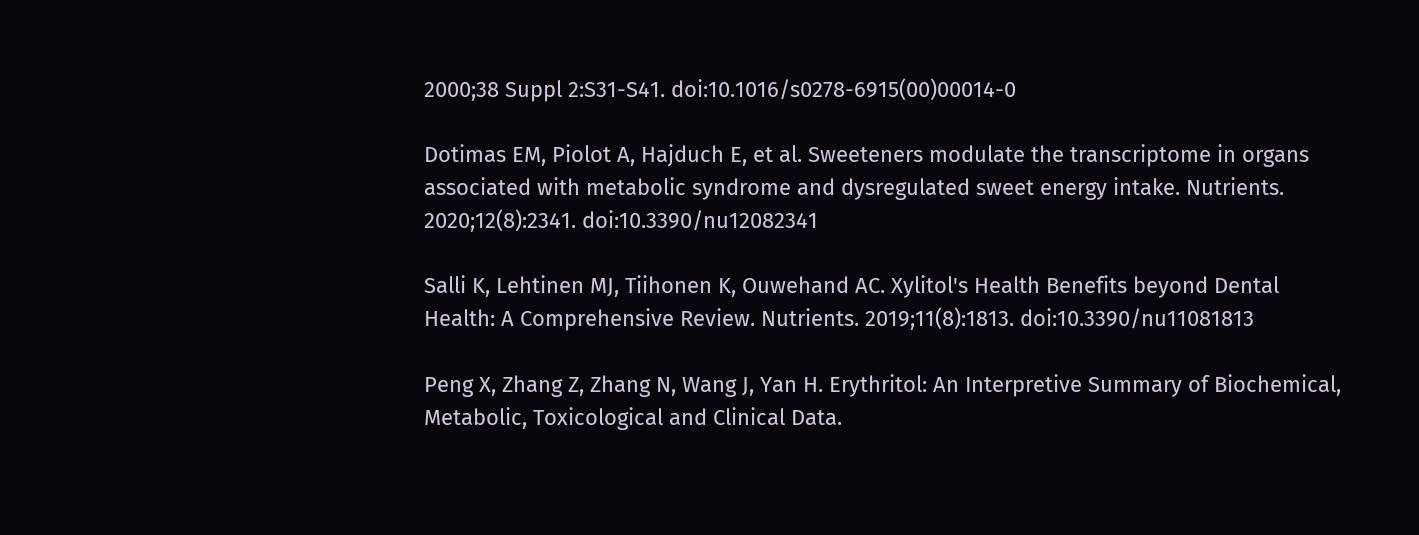2000;38 Suppl 2:S31-S41. doi:10.1016/s0278-6915(00)00014-0

Dotimas EM, Piolot A, Hajduch E, et al. Sweeteners modulate the transcriptome in organs associated with metabolic syndrome and dysregulated sweet energy intake. Nutrients. 2020;12(8):2341. doi:10.3390/nu12082341

Salli K, Lehtinen MJ, Tiihonen K, Ouwehand AC. Xylitol's Health Benefits beyond Dental Health: A Comprehensive Review. Nutrients. 2019;11(8):1813. doi:10.3390/nu11081813

Peng X, Zhang Z, Zhang N, Wang J, Yan H. Erythritol: An Interpretive Summary of Biochemical, Metabolic, Toxicological and Clinical Data.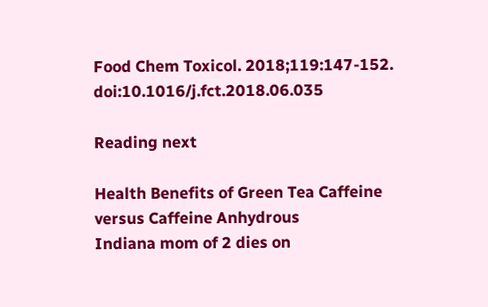Food Chem Toxicol. 2018;119:147-152. doi:10.1016/j.fct.2018.06.035

Reading next

Health Benefits of Green Tea Caffeine versus Caffeine Anhydrous
Indiana mom of 2 dies on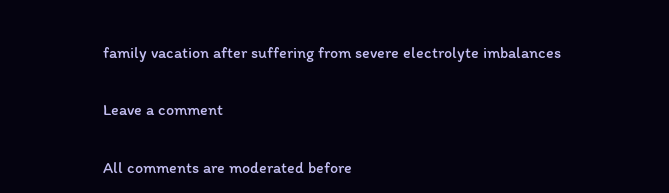family vacation after suffering from severe electrolyte imbalances

Leave a comment

All comments are moderated before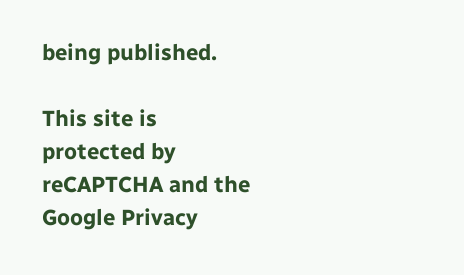being published.

This site is protected by reCAPTCHA and the Google Privacy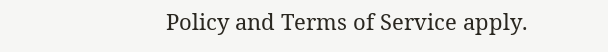Policy and Terms of Service apply.